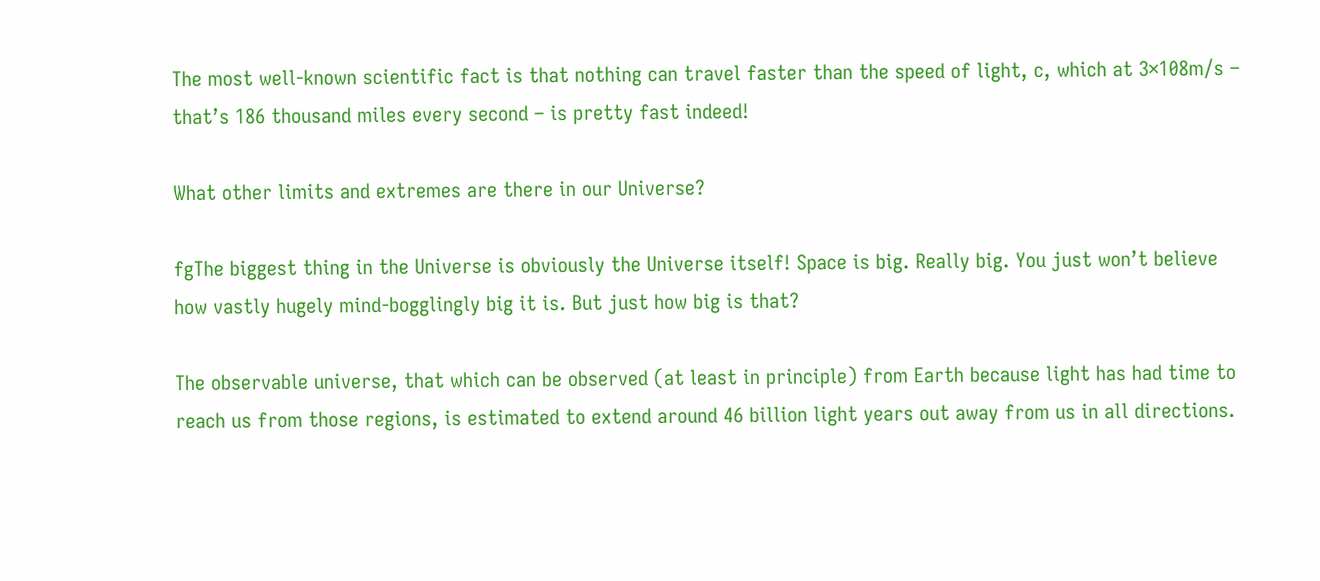The most well-known scientific fact is that nothing can travel faster than the speed of light, c, which at 3×108m/s – that’s 186 thousand miles every second – is pretty fast indeed!

What other limits and extremes are there in our Universe?

fgThe biggest thing in the Universe is obviously the Universe itself! Space is big. Really big. You just won’t believe how vastly hugely mind-bogglingly big it is. But just how big is that?

The observable universe, that which can be observed (at least in principle) from Earth because light has had time to reach us from those regions, is estimated to extend around 46 billion light years out away from us in all directions.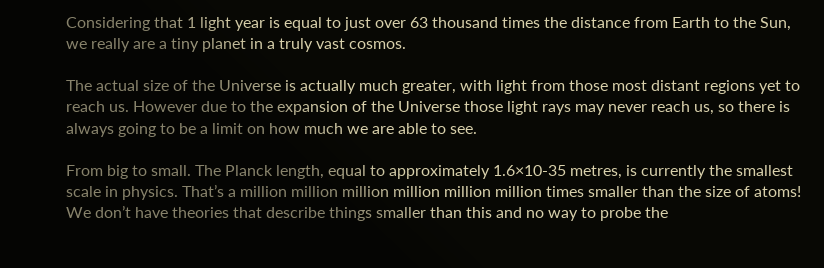Considering that 1 light year is equal to just over 63 thousand times the distance from Earth to the Sun, we really are a tiny planet in a truly vast cosmos.

The actual size of the Universe is actually much greater, with light from those most distant regions yet to reach us. However due to the expansion of the Universe those light rays may never reach us, so there is always going to be a limit on how much we are able to see.

From big to small. The Planck length, equal to approximately 1.6×10-35 metres, is currently the smallest scale in physics. That’s a million million million million million million times smaller than the size of atoms! We don’t have theories that describe things smaller than this and no way to probe the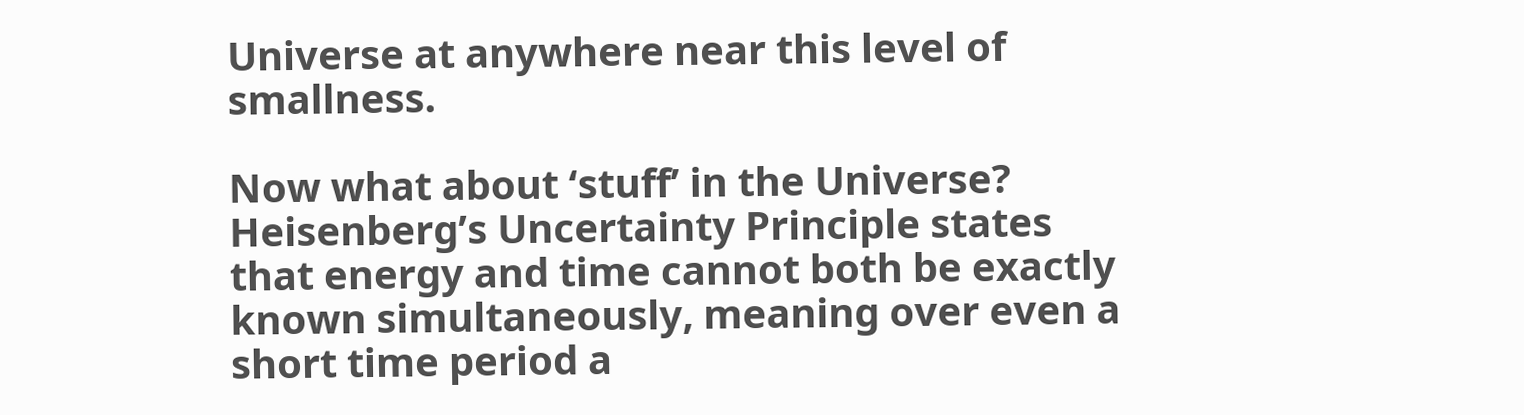Universe at anywhere near this level of smallness.

Now what about ‘stuff’ in the Universe? Heisenberg’s Uncertainty Principle states that energy and time cannot both be exactly known simultaneously, meaning over even a short time period a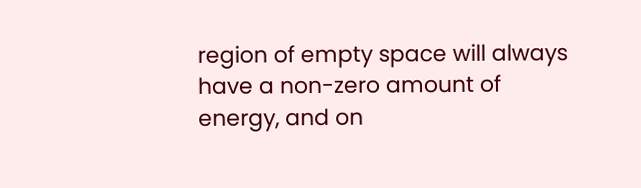region of empty space will always have a non-zero amount of energy, and on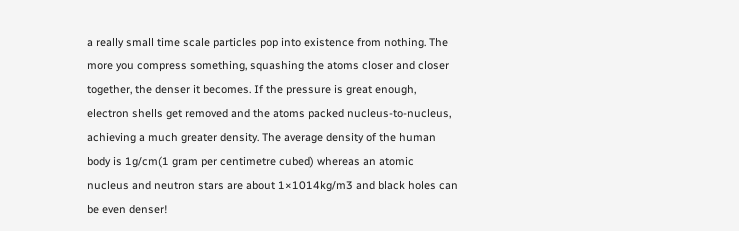a really small time scale particles pop into existence from nothing. The more you compress something, squashing the atoms closer and closer together, the denser it becomes. If the pressure is great enough, electron shells get removed and the atoms packed nucleus-to-nucleus, achieving a much greater density. The average density of the human body is 1g/cm(1 gram per centimetre cubed) whereas an atomic nucleus and neutron stars are about 1×1014kg/m3 and black holes can be even denser!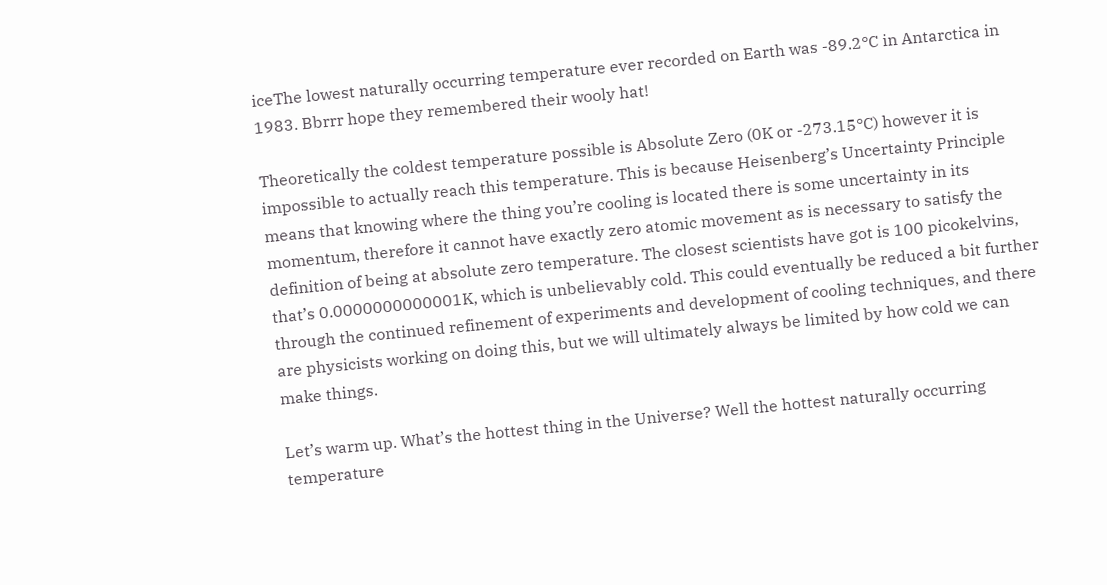iceThe lowest naturally occurring temperature ever recorded on Earth was -89.2°C in Antarctica in 1983. Bbrrr hope they remembered their wooly hat!

Theoretically the coldest temperature possible is Absolute Zero (0K or -273.15°C) however it is impossible to actually reach this temperature. This is because Heisenberg’s Uncertainty Principle means that knowing where the thing you’re cooling is located there is some uncertainty in its momentum, therefore it cannot have exactly zero atomic movement as is necessary to satisfy the definition of being at absolute zero temperature. The closest scientists have got is 100 picokelvins, that’s 0.0000000000001K, which is unbelievably cold. This could eventually be reduced a bit further through the continued refinement of experiments and development of cooling techniques, and there are physicists working on doing this, but we will ultimately always be limited by how cold we can make things.

Let’s warm up. What’s the hottest thing in the Universe? Well the hottest naturally occurring temperature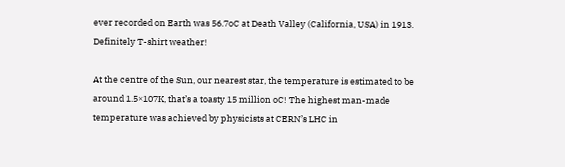ever recorded on Earth was 56.7oC at Death Valley (California, USA) in 1913. Definitely T-shirt weather!

At the centre of the Sun, our nearest star, the temperature is estimated to be around 1.5×107K, that’s a toasty 15 million oC! The highest man-made temperature was achieved by physicists at CERN’s LHC in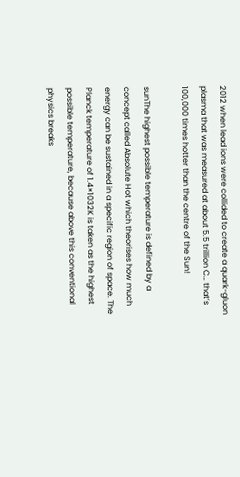2012 when lead ions were collided to create a quark-gluon plasma that was measured at about 5.5 trillion C… that’s 100,000 times hotter than the centre of the Sun!

sunThe highest possible temperature is defined by a concept called Absolute Hot which theorises how much energy can be sustained in a specific region of space. The Planck temperature of 1.4×1032K is taken as the highest possible temperature, because above this conventional physics breaks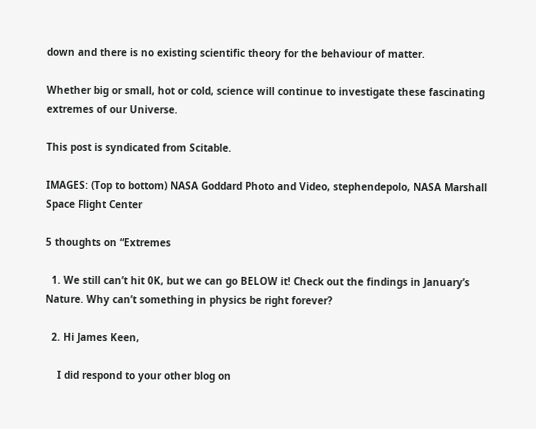down and there is no existing scientific theory for the behaviour of matter.

Whether big or small, hot or cold, science will continue to investigate these fascinating extremes of our Universe.

This post is syndicated from Scitable.

IMAGES: (Top to bottom) NASA Goddard Photo and Video, stephendepolo, NASA Marshall Space Flight Center

5 thoughts on “Extremes

  1. We still can’t hit 0K, but we can go BELOW it! Check out the findings in January’s Nature. Why can’t something in physics be right forever?

  2. Hi James Keen,

    I did respond to your other blog on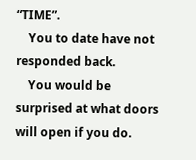“TIME”.
    You to date have not responded back.
    You would be surprised at what doors will open if you do.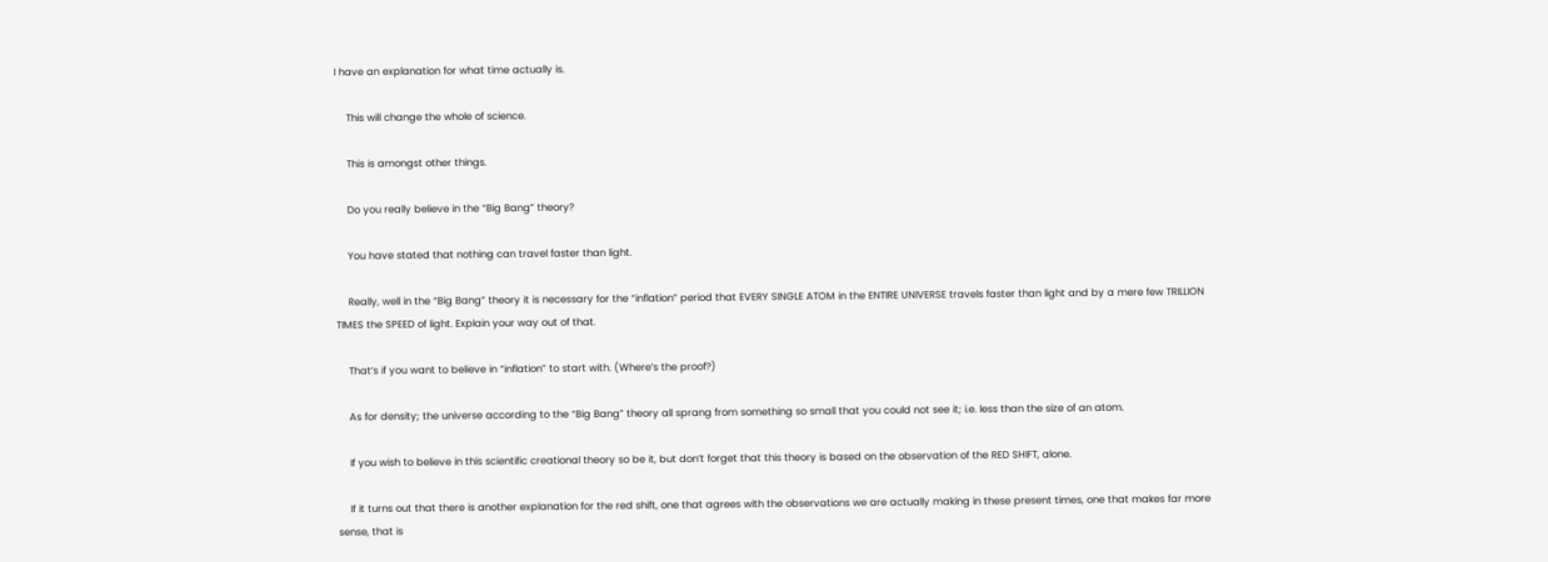I have an explanation for what time actually is.

    This will change the whole of science.

    This is amongst other things.

    Do you really believe in the “Big Bang” theory?

    You have stated that nothing can travel faster than light.

    Really, well in the “Big Bang” theory it is necessary for the “inflation” period that EVERY SINGLE ATOM in the ENTIRE UNIVERSE travels faster than light and by a mere few TRILLION TIMES the SPEED of light. Explain your way out of that.

    That’s if you want to believe in “inflation” to start with. (Where’s the proof?)

    As for density; the universe according to the “Big Bang” theory all sprang from something so small that you could not see it; i.e. less than the size of an atom.

    If you wish to believe in this scientific creational theory so be it, but don’t forget that this theory is based on the observation of the RED SHIFT, alone.

    If it turns out that there is another explanation for the red shift, one that agrees with the observations we are actually making in these present times, one that makes far more sense, that is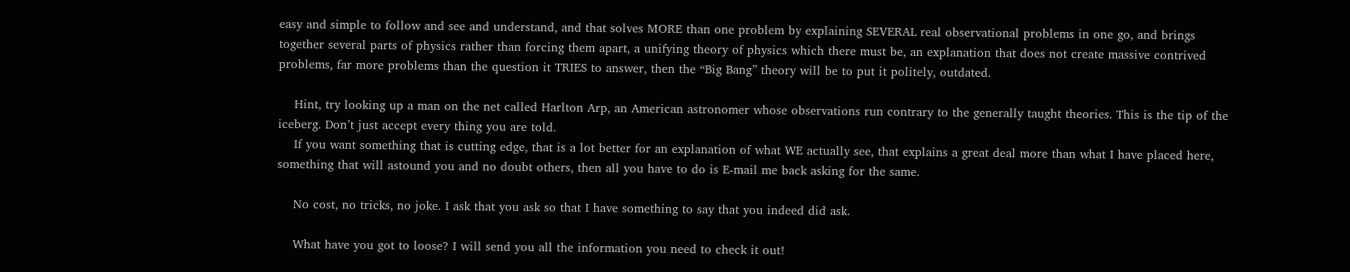easy and simple to follow and see and understand, and that solves MORE than one problem by explaining SEVERAL real observational problems in one go, and brings together several parts of physics rather than forcing them apart, a unifying theory of physics which there must be, an explanation that does not create massive contrived problems, far more problems than the question it TRIES to answer, then the “Big Bang” theory will be to put it politely, outdated.

    Hint, try looking up a man on the net called Harlton Arp, an American astronomer whose observations run contrary to the generally taught theories. This is the tip of the iceberg. Don’t just accept every thing you are told.
    If you want something that is cutting edge, that is a lot better for an explanation of what WE actually see, that explains a great deal more than what I have placed here, something that will astound you and no doubt others, then all you have to do is E-mail me back asking for the same.

    No cost, no tricks, no joke. I ask that you ask so that I have something to say that you indeed did ask.

    What have you got to loose? I will send you all the information you need to check it out!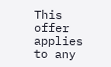This offer applies to any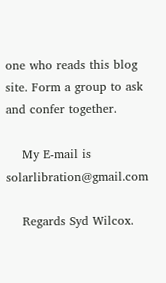one who reads this blog site. Form a group to ask and confer together.

    My E-mail is solarlibration@gmail.com

    Regards Syd Wilcox.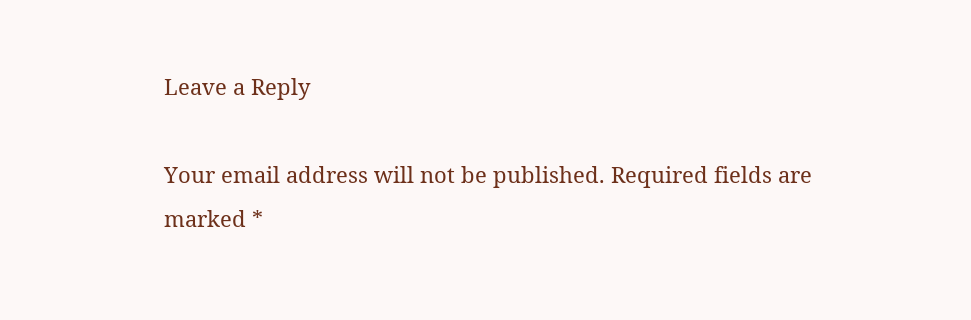Leave a Reply

Your email address will not be published. Required fields are marked *